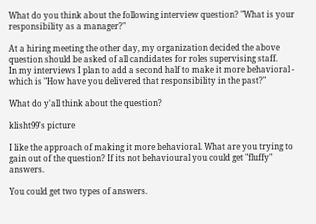What do you think about the following interview question? "What is your responsibility as a manager?"

At a hiring meeting the other day, my organization decided the above question should be asked of all candidates for roles supervising staff.
In my interviews I plan to add a second half to make it more behavioral - which is "How have you delivered that responsibility in the past?"

What do y'all think about the question?

klisht99's picture

I like the approach of making it more behavioral. What are you trying to gain out of the question? If its not behavioural you could get "fluffy" answers.

You could get two types of answers.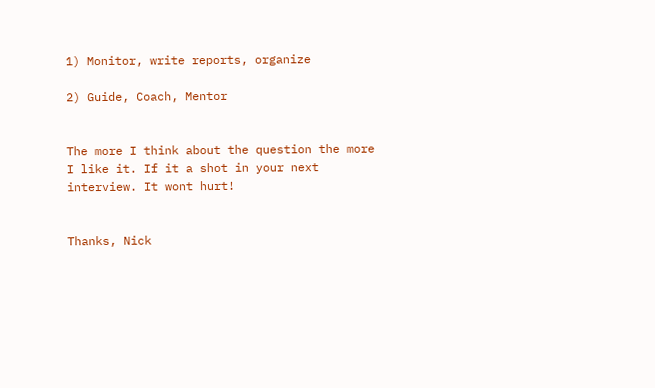1) Monitor, write reports, organize

2) Guide, Coach, Mentor


The more I think about the question the more I like it. If it a shot in your next interview. It wont hurt!


Thanks, Nick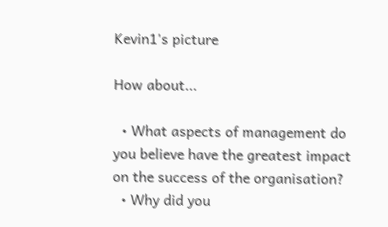Kevin1's picture

How about...

  • What aspects of management do you believe have the greatest impact on the success of the organisation?
  • Why did you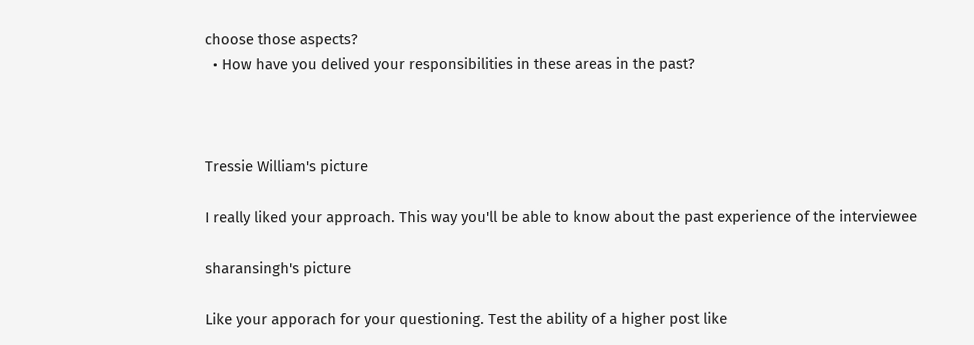choose those aspects?
  • How have you delived your responsibilities in these areas in the past?



Tressie William's picture

I really liked your approach. This way you'll be able to know about the past experience of the interviewee

sharansingh's picture

Like your apporach for your questioning. Test the ability of a higher post like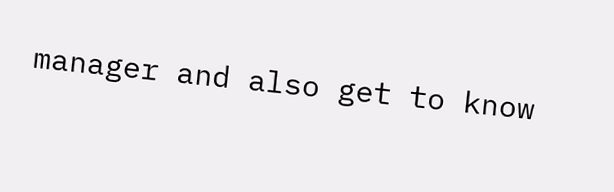manager and also get to know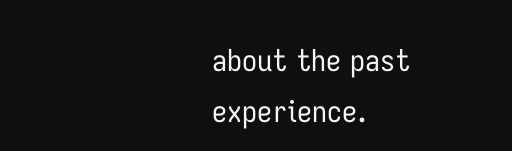about the past experience.